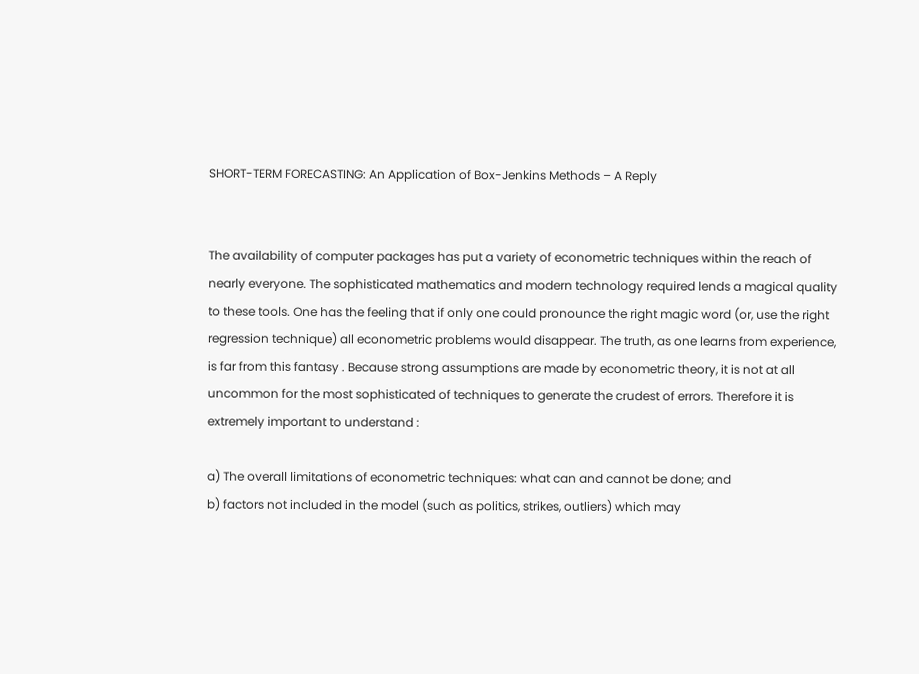SHORT-TERM FORECASTING: An Application of Box-Jenkins Methods – A Reply


The availability of computer packages has put a variety of econometric techniques within the reach of nearly everyone. The sophisticated mathematics and modern technology required lends a magical quality to these tools. One has the feeling that if only one could pronounce the right magic word (or, use the right regression technique) all econometric problems would disappear. The truth, as one learns from experience,
is far from this fantasy . Because strong assumptions are made by econometric theory, it is not at all uncommon for the most sophisticated of techniques to generate the crudest of errors. Therefore it is extremely important to understand :

a) The overall limitations of econometric techniques: what can and cannot be done; and
b) factors not included in the model (such as politics, strikes, outliers) which may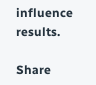influence results.

Share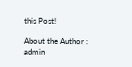this Post!

About the Author : admin